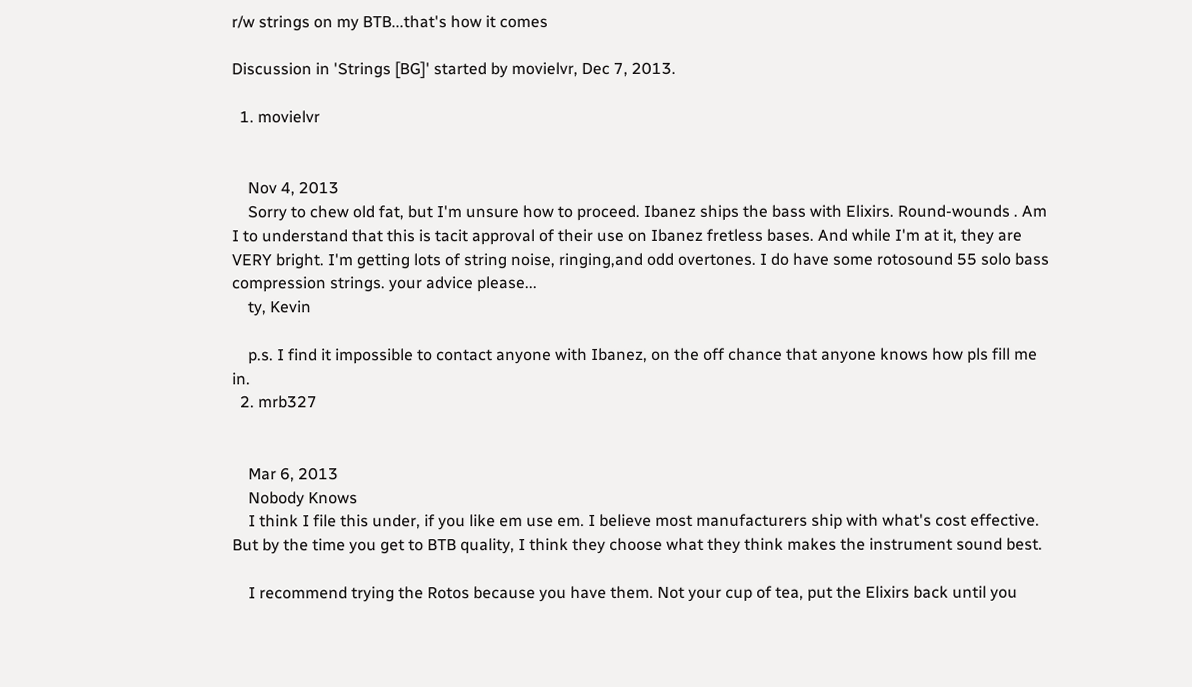r/w strings on my BTB...that's how it comes

Discussion in 'Strings [BG]' started by movielvr, Dec 7, 2013.

  1. movielvr


    Nov 4, 2013
    Sorry to chew old fat, but I'm unsure how to proceed. Ibanez ships the bass with Elixirs. Round-wounds . Am I to understand that this is tacit approval of their use on Ibanez fretless bases. And while I'm at it, they are VERY bright. I'm getting lots of string noise, ringing,and odd overtones. I do have some rotosound 55 solo bass compression strings. your advice please...
    ty, Kevin

    p.s. I find it impossible to contact anyone with Ibanez, on the off chance that anyone knows how pls fill me in.
  2. mrb327


    Mar 6, 2013
    Nobody Knows
    I think I file this under, if you like em use em. I believe most manufacturers ship with what's cost effective. But by the time you get to BTB quality, I think they choose what they think makes the instrument sound best.

    I recommend trying the Rotos because you have them. Not your cup of tea, put the Elixirs back until you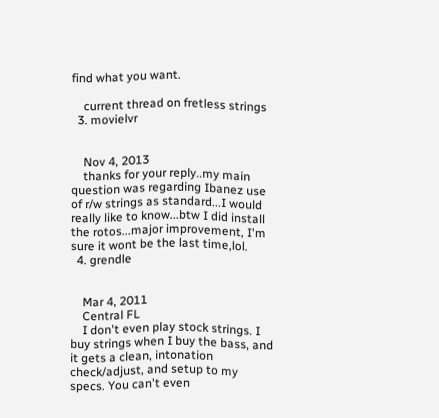find what you want.

    current thread on fretless strings
  3. movielvr


    Nov 4, 2013
    thanks for your reply..my main question was regarding Ibanez use of r/w strings as standard...I would really like to know...btw I did install the rotos...major improvement, I'm sure it wont be the last time,lol.
  4. grendle


    Mar 4, 2011
    Central FL
    I don't even play stock strings. I buy strings when I buy the bass, and it gets a clean, intonation check/adjust, and setup to my specs. You can't even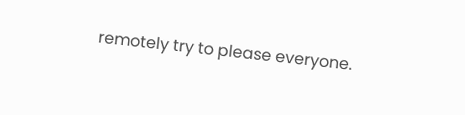remotely try to please everyone.